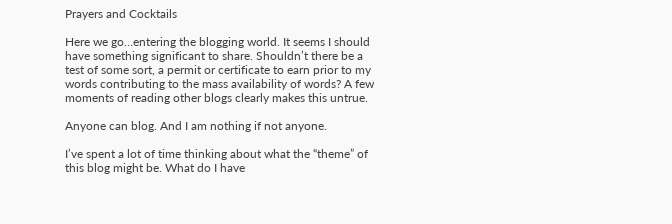Prayers and Cocktails

Here we go…entering the blogging world. It seems I should have something significant to share. Shouldn’t there be a test of some sort, a permit or certificate to earn prior to my words contributing to the mass availability of words? A few moments of reading other blogs clearly makes this untrue.

Anyone can blog. And I am nothing if not anyone.

I’ve spent a lot of time thinking about what the “theme” of this blog might be. What do I have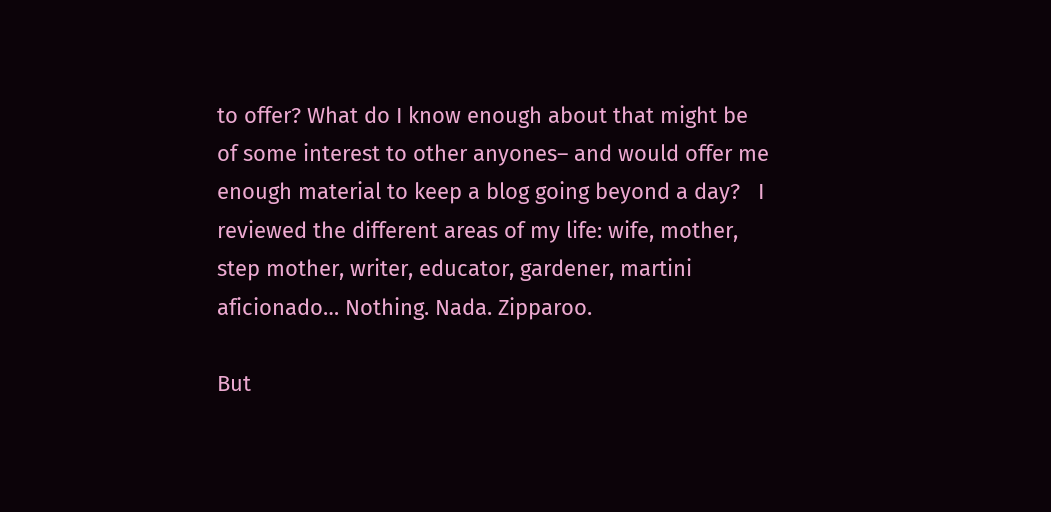to offer? What do I know enough about that might be of some interest to other anyones– and would offer me enough material to keep a blog going beyond a day?   I reviewed the different areas of my life: wife, mother, step mother, writer, educator, gardener, martini aficionado… Nothing. Nada. Zipparoo.

But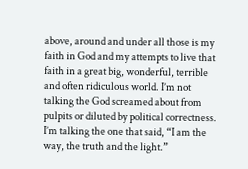above, around and under all those is my faith in God and my attempts to live that faith in a great big, wonderful, terrible and often ridiculous world. I’m not talking the God screamed about from pulpits or diluted by political correctness.  I’m talking the one that said, “I am the way, the truth and the light.”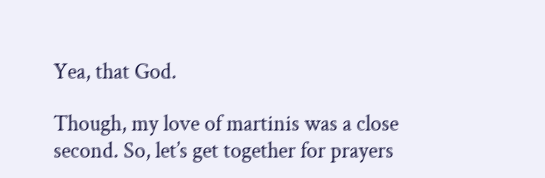Yea, that God.

Though, my love of martinis was a close second. So, let’s get together for prayers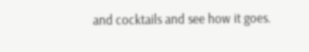and cocktails and see how it goes.